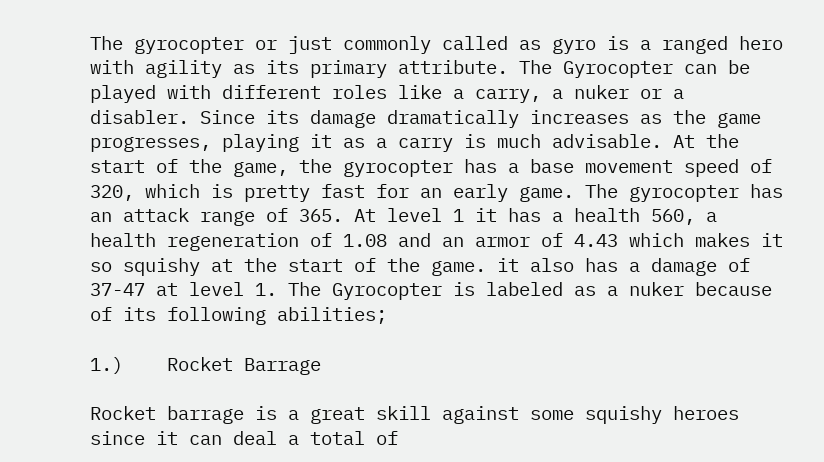The gyrocopter or just commonly called as gyro is a ranged hero with agility as its primary attribute. The Gyrocopter can be played with different roles like a carry, a nuker or a disabler. Since its damage dramatically increases as the game progresses, playing it as a carry is much advisable. At the start of the game, the gyrocopter has a base movement speed of 320, which is pretty fast for an early game. The gyrocopter has an attack range of 365. At level 1 it has a health 560, a health regeneration of 1.08 and an armor of 4.43 which makes it so squishy at the start of the game. it also has a damage of 37-47 at level 1. The Gyrocopter is labeled as a nuker because of its following abilities;

1.)    Rocket Barrage

Rocket barrage is a great skill against some squishy heroes since it can deal a total of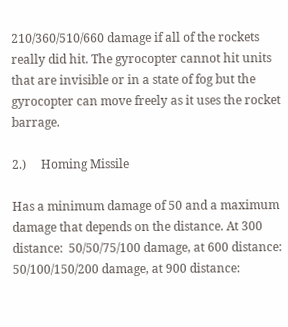210/360/510/660 damage if all of the rockets really did hit. The gyrocopter cannot hit units that are invisible or in a state of fog but the gyrocopter can move freely as it uses the rocket barrage.

2.)     Homing Missile

Has a minimum damage of 50 and a maximum damage that depends on the distance. At 300 distance:  50/50/75/100 damage, at 600 distance: 50/100/150/200 damage, at 900 distance: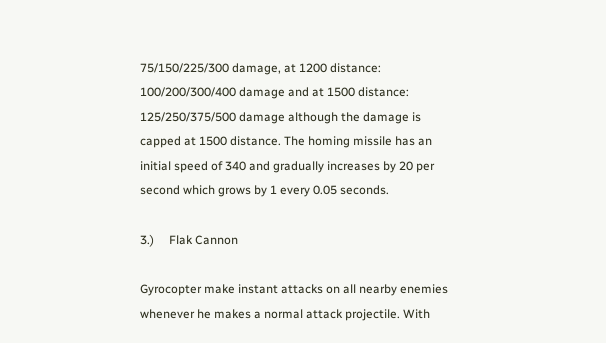75/150/225/300 damage, at 1200 distance: 100/200/300/400 damage and at 1500 distance: 125/250/375/500 damage although the damage is capped at 1500 distance. The homing missile has an initial speed of 340 and gradually increases by 20 per second which grows by 1 every 0.05 seconds.

3.)     Flak Cannon

Gyrocopter make instant attacks on all nearby enemies whenever he makes a normal attack projectile. With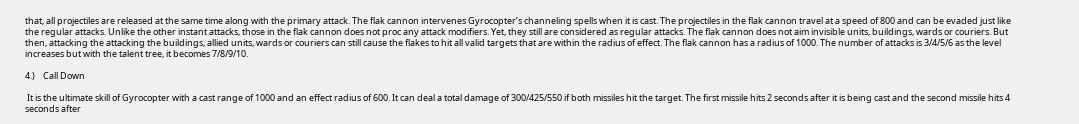that, all projectiles are released at the same time along with the primary attack. The flak cannon intervenes Gyrocopter’s channeling spells when it is cast. The projectiles in the flak cannon travel at a speed of 800 and can be evaded just like the regular attacks. Unlike the other instant attacks, those in the flak cannon does not proc any attack modifiers. Yet, they still are considered as regular attacks. The flak cannon does not aim invisible units, buildings, wards or couriers. But then, attacking the attacking the buildings, allied units, wards or couriers can still cause the flakes to hit all valid targets that are within the radius of effect. The flak cannon has a radius of 1000. The number of attacks is 3/4/5/6 as the level increases but with the talent tree, it becomes 7/8/9/10.

4.)    Call Down

 It is the ultimate skill of Gyrocopter with a cast range of 1000 and an effect radius of 600. It can deal a total damage of 300/425/550 if both missiles hit the target. The first missile hits 2 seconds after it is being cast and the second missile hits 4 seconds after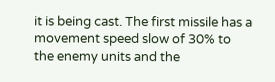it is being cast. The first missile has a movement speed slow of 30% to the enemy units and the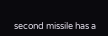second missile has a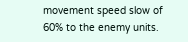movement speed slow of 60% to the enemy units.